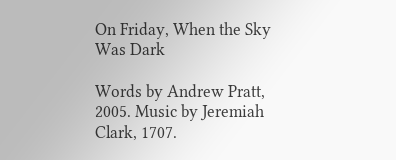On Friday, When the Sky Was Dark

Words by Andrew Pratt, 2005. Music by Jeremiah Clark, 1707.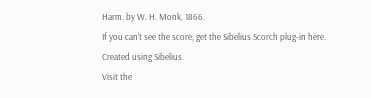Harm. by W. H. Monk, 1866.
If you can't see the score, get the Sibelius Scorch plug-in here.
Created using Sibelius.
Visit the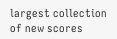largest collection of new scores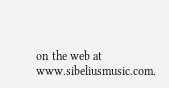on the web at www.sibeliusmusic.com.